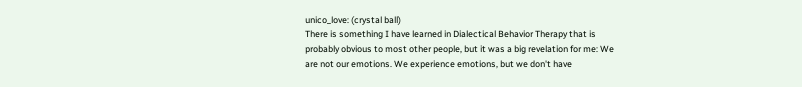unico_love: (crystal ball)
There is something I have learned in Dialectical Behavior Therapy that is probably obvious to most other people, but it was a big revelation for me: We are not our emotions. We experience emotions, but we don't have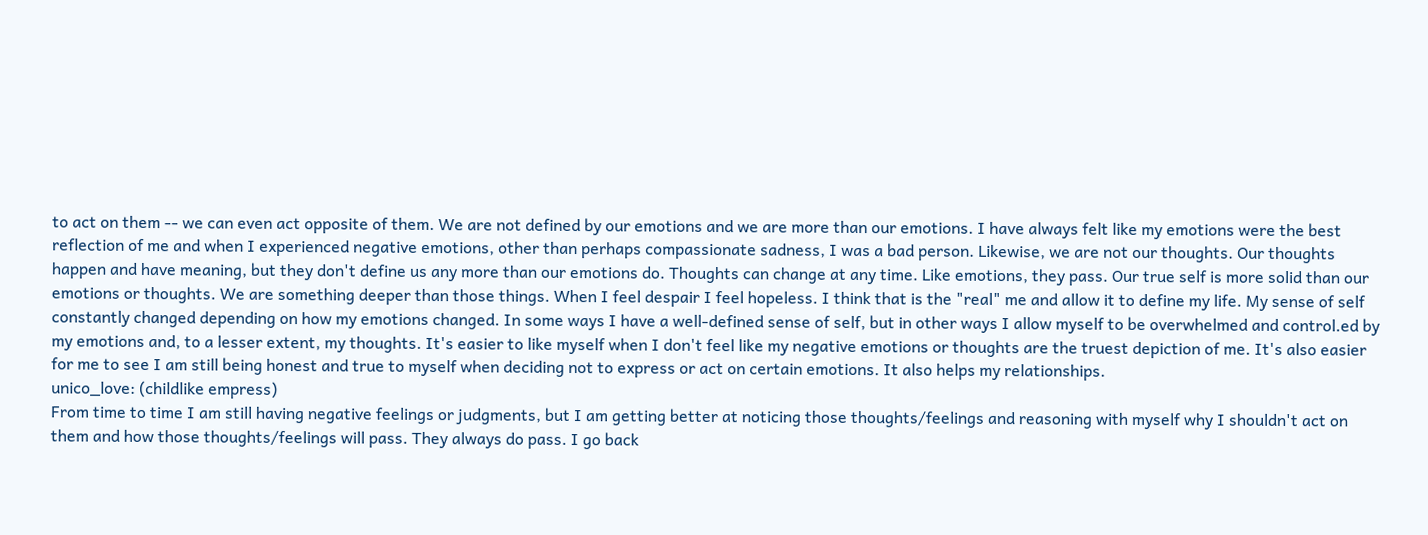to act on them -- we can even act opposite of them. We are not defined by our emotions and we are more than our emotions. I have always felt like my emotions were the best reflection of me and when I experienced negative emotions, other than perhaps compassionate sadness, I was a bad person. Likewise, we are not our thoughts. Our thoughts happen and have meaning, but they don't define us any more than our emotions do. Thoughts can change at any time. Like emotions, they pass. Our true self is more solid than our emotions or thoughts. We are something deeper than those things. When I feel despair I feel hopeless. I think that is the "real" me and allow it to define my life. My sense of self constantly changed depending on how my emotions changed. In some ways I have a well-defined sense of self, but in other ways I allow myself to be overwhelmed and control.ed by my emotions and, to a lesser extent, my thoughts. It's easier to like myself when I don't feel like my negative emotions or thoughts are the truest depiction of me. It's also easier for me to see I am still being honest and true to myself when deciding not to express or act on certain emotions. It also helps my relationships.
unico_love: (childlike empress)
From time to time I am still having negative feelings or judgments, but I am getting better at noticing those thoughts/feelings and reasoning with myself why I shouldn't act on them and how those thoughts/feelings will pass. They always do pass. I go back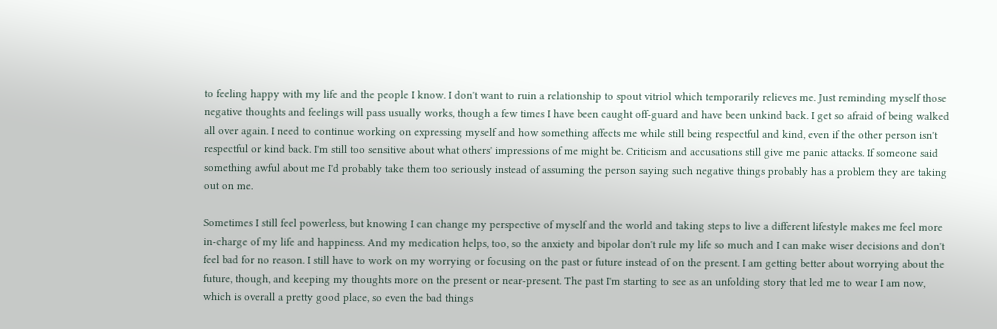to feeling happy with my life and the people I know. I don't want to ruin a relationship to spout vitriol which temporarily relieves me. Just reminding myself those negative thoughts and feelings will pass usually works, though a few times I have been caught off-guard and have been unkind back. I get so afraid of being walked all over again. I need to continue working on expressing myself and how something affects me while still being respectful and kind, even if the other person isn't respectful or kind back. I'm still too sensitive about what others' impressions of me might be. Criticism and accusations still give me panic attacks. If someone said something awful about me I'd probably take them too seriously instead of assuming the person saying such negative things probably has a problem they are taking out on me.

Sometimes I still feel powerless, but knowing I can change my perspective of myself and the world and taking steps to live a different lifestyle makes me feel more in-charge of my life and happiness. And my medication helps, too, so the anxiety and bipolar don't rule my life so much and I can make wiser decisions and don't feel bad for no reason. I still have to work on my worrying or focusing on the past or future instead of on the present. I am getting better about worrying about the future, though, and keeping my thoughts more on the present or near-present. The past I'm starting to see as an unfolding story that led me to wear I am now, which is overall a pretty good place, so even the bad things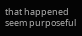that happened seem purposeful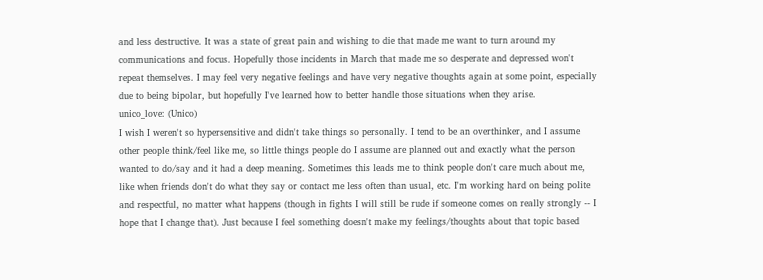and less destructive. It was a state of great pain and wishing to die that made me want to turn around my communications and focus. Hopefully those incidents in March that made me so desperate and depressed won't repeat themselves. I may feel very negative feelings and have very negative thoughts again at some point, especially due to being bipolar, but hopefully I've learned how to better handle those situations when they arise.
unico_love: (Unico)
I wish I weren't so hypersensitive and didn't take things so personally. I tend to be an overthinker, and I assume other people think/feel like me, so little things people do I assume are planned out and exactly what the person wanted to do/say and it had a deep meaning. Sometimes this leads me to think people don't care much about me, like when friends don't do what they say or contact me less often than usual, etc. I'm working hard on being polite and respectful, no matter what happens (though in fights I will still be rude if someone comes on really strongly -- I hope that I change that). Just because I feel something doesn't make my feelings/thoughts about that topic based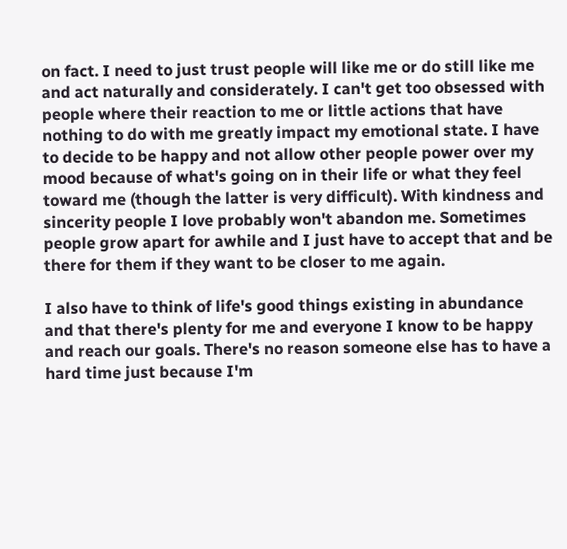on fact. I need to just trust people will like me or do still like me and act naturally and considerately. I can't get too obsessed with people where their reaction to me or little actions that have nothing to do with me greatly impact my emotional state. I have to decide to be happy and not allow other people power over my mood because of what's going on in their life or what they feel toward me (though the latter is very difficult). With kindness and sincerity people I love probably won't abandon me. Sometimes people grow apart for awhile and I just have to accept that and be there for them if they want to be closer to me again.

I also have to think of life's good things existing in abundance and that there's plenty for me and everyone I know to be happy and reach our goals. There's no reason someone else has to have a hard time just because I'm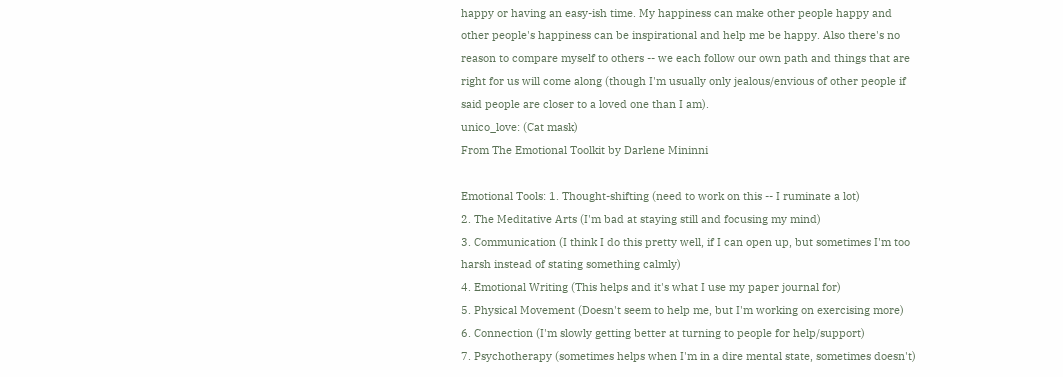happy or having an easy-ish time. My happiness can make other people happy and other people's happiness can be inspirational and help me be happy. Also there's no reason to compare myself to others -- we each follow our own path and things that are right for us will come along (though I'm usually only jealous/envious of other people if said people are closer to a loved one than I am).
unico_love: (Cat mask)
From The Emotional Toolkit by Darlene Mininni

Emotional Tools: 1. Thought-shifting (need to work on this -- I ruminate a lot)
2. The Meditative Arts (I'm bad at staying still and focusing my mind)
3. Communication (I think I do this pretty well, if I can open up, but sometimes I'm too harsh instead of stating something calmly)
4. Emotional Writing (This helps and it's what I use my paper journal for)
5. Physical Movement (Doesn't seem to help me, but I'm working on exercising more)
6. Connection (I'm slowly getting better at turning to people for help/support)
7. Psychotherapy (sometimes helps when I'm in a dire mental state, sometimes doesn't)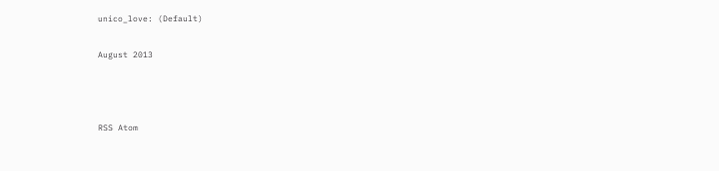unico_love: (Default)

August 2013



RSS Atom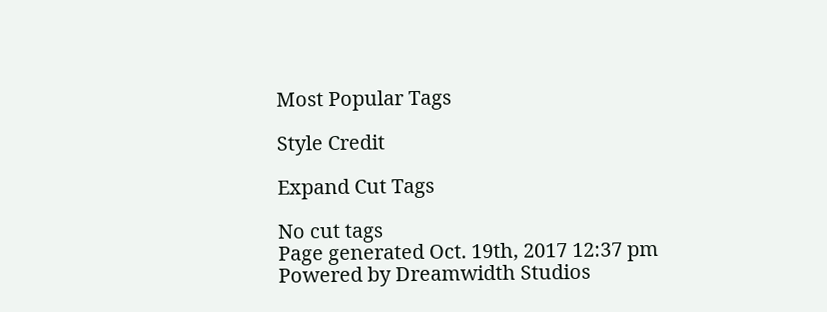Most Popular Tags

Style Credit

Expand Cut Tags

No cut tags
Page generated Oct. 19th, 2017 12:37 pm
Powered by Dreamwidth Studios